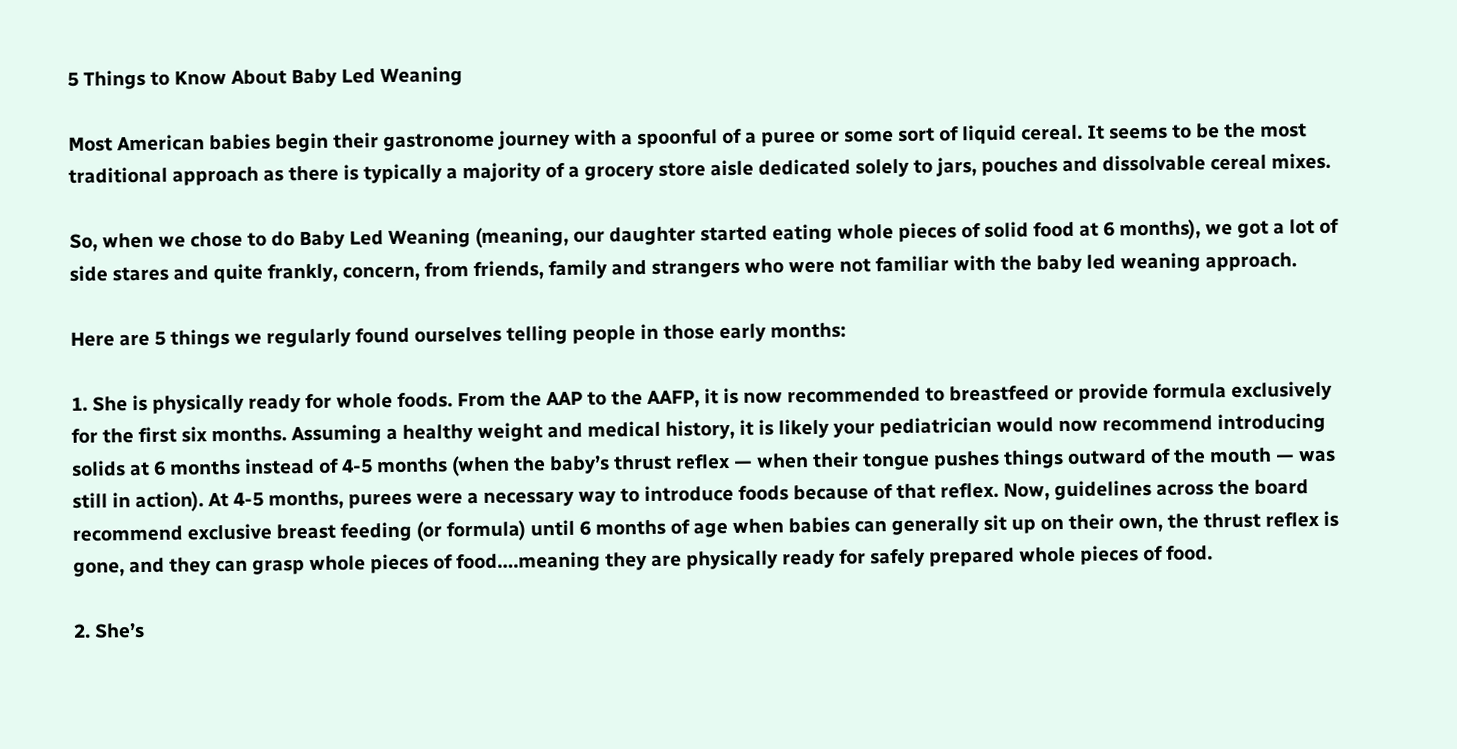5 Things to Know About Baby Led Weaning

Most American babies begin their gastronome journey with a spoonful of a puree or some sort of liquid cereal. It seems to be the most traditional approach as there is typically a majority of a grocery store aisle dedicated solely to jars, pouches and dissolvable cereal mixes.

So, when we chose to do Baby Led Weaning (meaning, our daughter started eating whole pieces of solid food at 6 months), we got a lot of side stares and quite frankly, concern, from friends, family and strangers who were not familiar with the baby led weaning approach.

Here are 5 things we regularly found ourselves telling people in those early months:

1. She is physically ready for whole foods. From the AAP to the AAFP, it is now recommended to breastfeed or provide formula exclusively for the first six months. Assuming a healthy weight and medical history, it is likely your pediatrician would now recommend introducing solids at 6 months instead of 4-5 months (when the baby’s thrust reflex — when their tongue pushes things outward of the mouth — was still in action). At 4-5 months, purees were a necessary way to introduce foods because of that reflex. Now, guidelines across the board recommend exclusive breast feeding (or formula) until 6 months of age when babies can generally sit up on their own, the thrust reflex is gone, and they can grasp whole pieces of food….meaning they are physically ready for safely prepared whole pieces of food.

2. She’s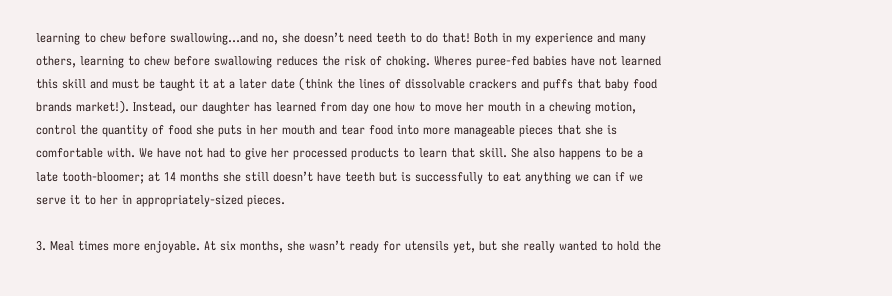learning to chew before swallowing…and no, she doesn’t need teeth to do that! Both in my experience and many others, learning to chew before swallowing reduces the risk of choking. Wheres puree-fed babies have not learned this skill and must be taught it at a later date (think the lines of dissolvable crackers and puffs that baby food brands market!). Instead, our daughter has learned from day one how to move her mouth in a chewing motion, control the quantity of food she puts in her mouth and tear food into more manageable pieces that she is comfortable with. We have not had to give her processed products to learn that skill. She also happens to be a late tooth-bloomer; at 14 months she still doesn’t have teeth but is successfully to eat anything we can if we serve it to her in appropriately-sized pieces.

3. Meal times more enjoyable. At six months, she wasn’t ready for utensils yet, but she really wanted to hold the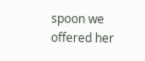spoon we offered her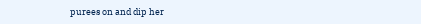purees on and dip her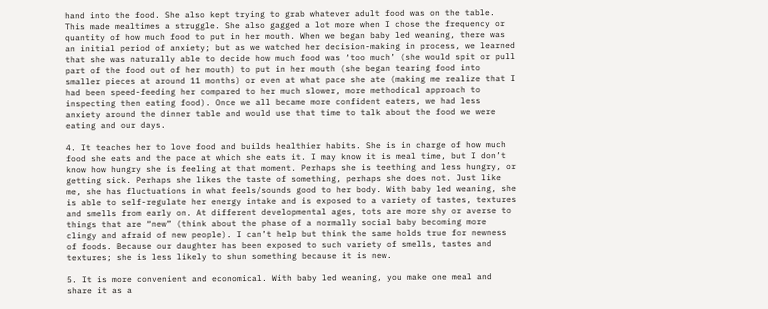hand into the food. She also kept trying to grab whatever adult food was on the table. This made mealtimes a struggle. She also gagged a lot more when I chose the frequency or quantity of how much food to put in her mouth. When we began baby led weaning, there was an initial period of anxiety; but as we watched her decision-making in process, we learned that she was naturally able to decide how much food was ‘too much’ (she would spit or pull part of the food out of her mouth) to put in her mouth (she began tearing food into smaller pieces at around 11 months) or even at what pace she ate (making me realize that I had been speed-feeding her compared to her much slower, more methodical approach to inspecting then eating food). Once we all became more confident eaters, we had less anxiety around the dinner table and would use that time to talk about the food we were eating and our days.

4. It teaches her to love food and builds healthier habits. She is in charge of how much food she eats and the pace at which she eats it. I may know it is meal time, but I don’t know how hungry she is feeling at that moment. Perhaps she is teething and less hungry, or getting sick. Perhaps she likes the taste of something, perhaps she does not. Just like me, she has fluctuations in what feels/sounds good to her body. With baby led weaning, she is able to self-regulate her energy intake and is exposed to a variety of tastes, textures and smells from early on. At different developmental ages, tots are more shy or averse to things that are “new” (think about the phase of a normally social baby becoming more clingy and afraid of new people). I can’t help but think the same holds true for newness of foods. Because our daughter has been exposed to such variety of smells, tastes and textures; she is less likely to shun something because it is new.

5. It is more convenient and economical. With baby led weaning, you make one meal and share it as a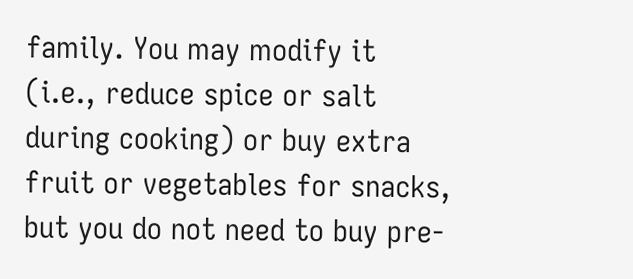family. You may modify it (i.e., reduce spice or salt during cooking) or buy extra fruit or vegetables for snacks, but you do not need to buy pre-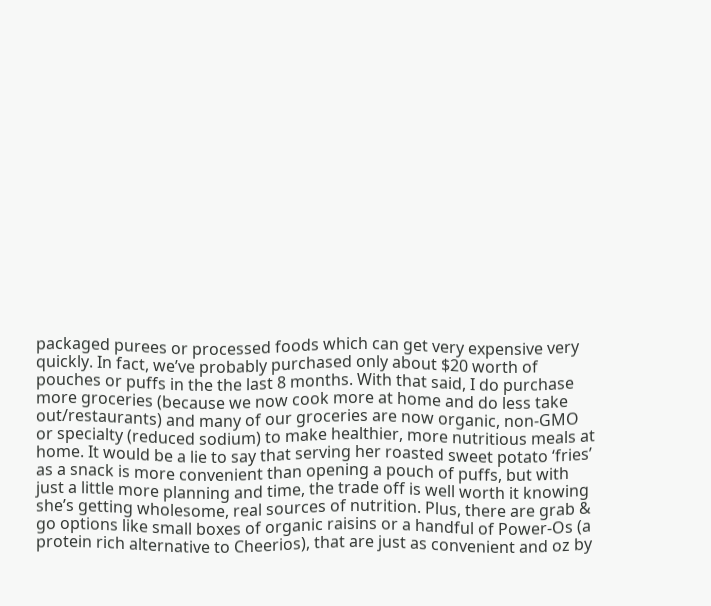packaged purees or processed foods which can get very expensive very quickly. In fact, we’ve probably purchased only about $20 worth of pouches or puffs in the the last 8 months. With that said, I do purchase more groceries (because we now cook more at home and do less take out/restaurants) and many of our groceries are now organic, non-GMO or specialty (reduced sodium) to make healthier, more nutritious meals at home. It would be a lie to say that serving her roasted sweet potato ‘fries’ as a snack is more convenient than opening a pouch of puffs, but with just a little more planning and time, the trade off is well worth it knowing she’s getting wholesome, real sources of nutrition. Plus, there are grab & go options like small boxes of organic raisins or a handful of Power-Os (a protein rich alternative to Cheerios), that are just as convenient and oz by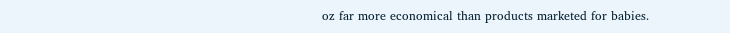oz far more economical than products marketed for babies.